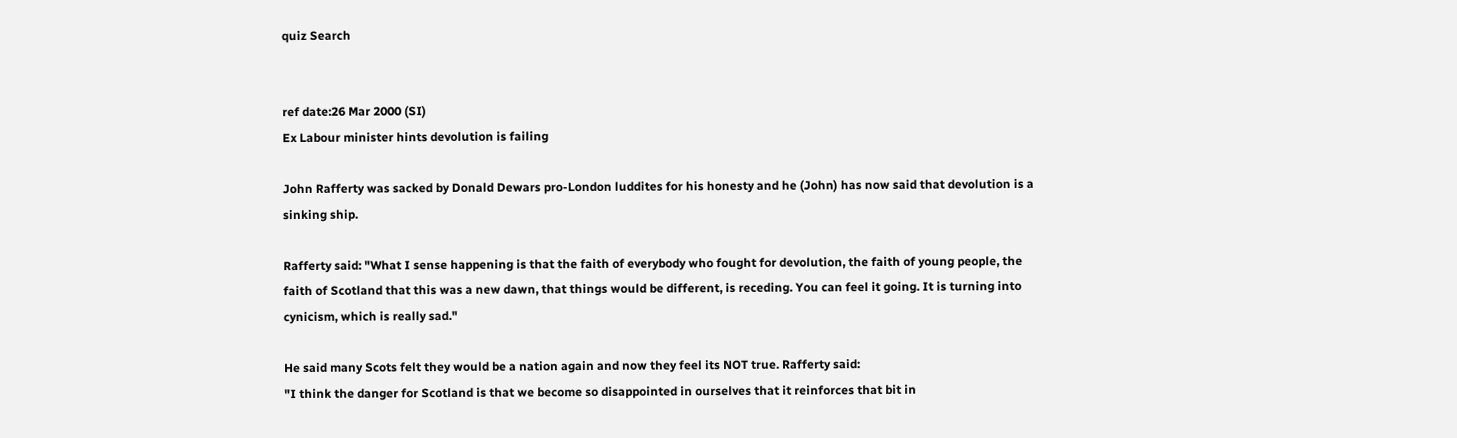quiz Search


ref date:26 Mar 2000 (SI)
Ex Labour minister hints devolution is failing

John Rafferty was sacked by Donald Dewars pro-London luddites for his honesty and he (John) has now said that devolution is a sinking ship.

Rafferty said: "What I sense happening is that the faith of everybody who fought for devolution, the faith of young people, the faith of Scotland that this was a new dawn, that things would be different, is receding. You can feel it going. It is turning into cynicism, which is really sad."

He said many Scots felt they would be a nation again and now they feel its NOT true. Rafferty said:
"I think the danger for Scotland is that we become so disappointed in ourselves that it reinforces that bit in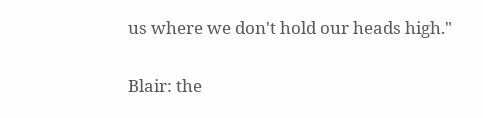us where we don't hold our heads high."

Blair: the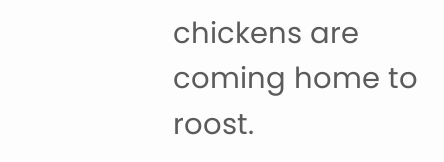chickens are coming home to roost.